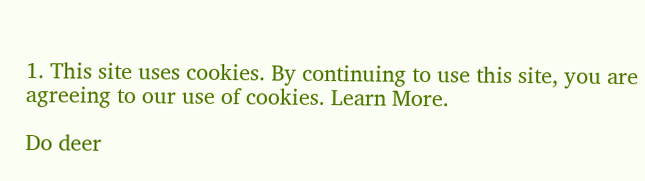1. This site uses cookies. By continuing to use this site, you are agreeing to our use of cookies. Learn More.

Do deer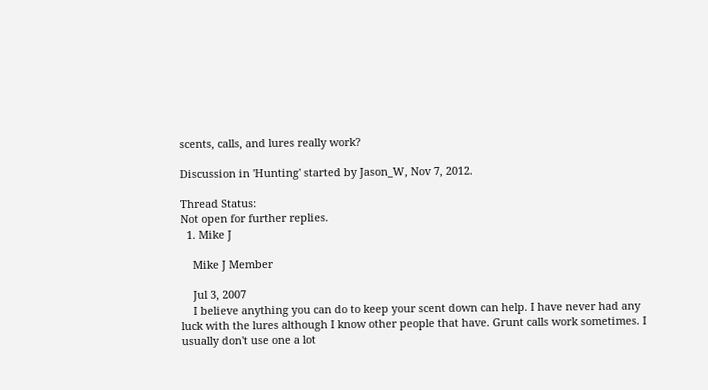scents, calls, and lures really work?

Discussion in 'Hunting' started by Jason_W, Nov 7, 2012.

Thread Status:
Not open for further replies.
  1. Mike J

    Mike J Member

    Jul 3, 2007
    I believe anything you can do to keep your scent down can help. I have never had any luck with the lures although I know other people that have. Grunt calls work sometimes. I usually don't use one a lot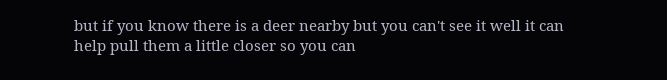but if you know there is a deer nearby but you can't see it well it can help pull them a little closer so you can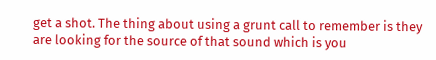get a shot. The thing about using a grunt call to remember is they are looking for the source of that sound which is you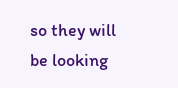so they will be looking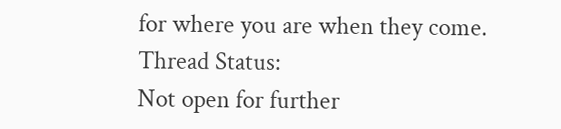for where you are when they come.
Thread Status:
Not open for further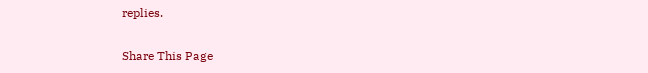replies.

Share This Page